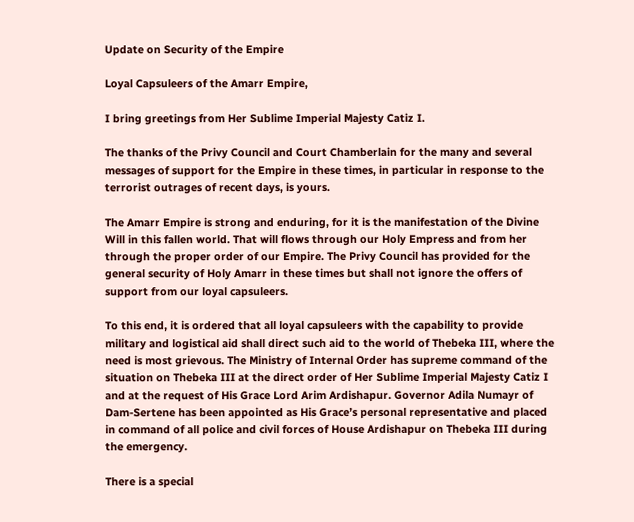Update on Security of the Empire

Loyal Capsuleers of the Amarr Empire,

I bring greetings from Her Sublime Imperial Majesty Catiz I.

The thanks of the Privy Council and Court Chamberlain for the many and several messages of support for the Empire in these times, in particular in response to the terrorist outrages of recent days, is yours.

The Amarr Empire is strong and enduring, for it is the manifestation of the Divine Will in this fallen world. That will flows through our Holy Empress and from her through the proper order of our Empire. The Privy Council has provided for the general security of Holy Amarr in these times but shall not ignore the offers of support from our loyal capsuleers.

To this end, it is ordered that all loyal capsuleers with the capability to provide military and logistical aid shall direct such aid to the world of Thebeka III, where the need is most grievous. The Ministry of Internal Order has supreme command of the situation on Thebeka III at the direct order of Her Sublime Imperial Majesty Catiz I and at the request of His Grace Lord Arim Ardishapur. Governor Adila Numayr of Dam-Sertene has been appointed as His Grace’s personal representative and placed in command of all police and civil forces of House Ardishapur on Thebeka III during the emergency.

There is a special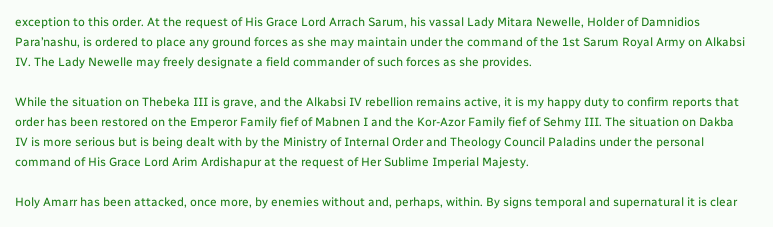exception to this order. At the request of His Grace Lord Arrach Sarum, his vassal Lady Mitara Newelle, Holder of Damnidios Para’nashu, is ordered to place any ground forces as she may maintain under the command of the 1st Sarum Royal Army on Alkabsi IV. The Lady Newelle may freely designate a field commander of such forces as she provides.

While the situation on Thebeka III is grave, and the Alkabsi IV rebellion remains active, it is my happy duty to confirm reports that order has been restored on the Emperor Family fief of Mabnen I and the Kor-Azor Family fief of Sehmy III. The situation on Dakba IV is more serious but is being dealt with by the Ministry of Internal Order and Theology Council Paladins under the personal command of His Grace Lord Arim Ardishapur at the request of Her Sublime Imperial Majesty.

Holy Amarr has been attacked, once more, by enemies without and, perhaps, within. By signs temporal and supernatural it is clear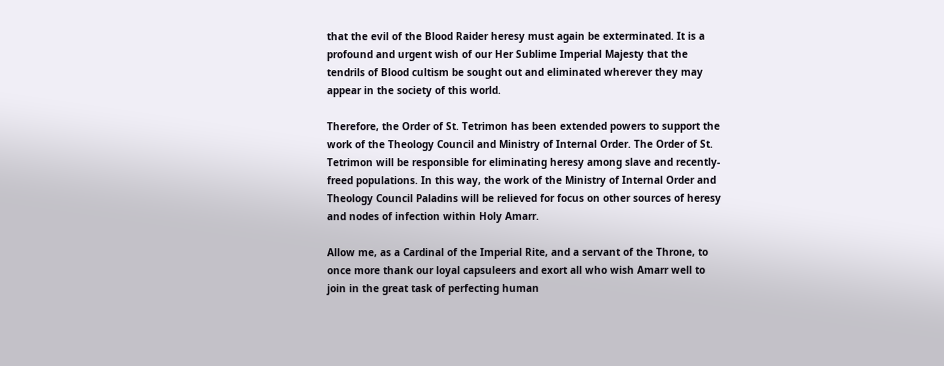that the evil of the Blood Raider heresy must again be exterminated. It is a profound and urgent wish of our Her Sublime Imperial Majesty that the tendrils of Blood cultism be sought out and eliminated wherever they may appear in the society of this world.

Therefore, the Order of St. Tetrimon has been extended powers to support the work of the Theology Council and Ministry of Internal Order. The Order of St. Tetrimon will be responsible for eliminating heresy among slave and recently-freed populations. In this way, the work of the Ministry of Internal Order and Theology Council Paladins will be relieved for focus on other sources of heresy and nodes of infection within Holy Amarr.

Allow me, as a Cardinal of the Imperial Rite, and a servant of the Throne, to once more thank our loyal capsuleers and exort all who wish Amarr well to join in the great task of perfecting human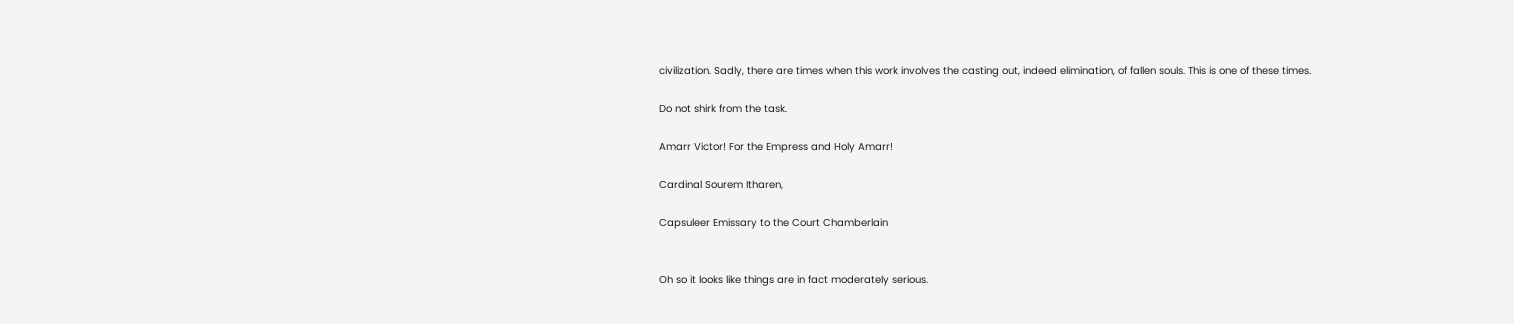civilization. Sadly, there are times when this work involves the casting out, indeed elimination, of fallen souls. This is one of these times.

Do not shirk from the task.

Amarr Victor! For the Empress and Holy Amarr!

Cardinal Sourem Itharen,

Capsuleer Emissary to the Court Chamberlain


Oh so it looks like things are in fact moderately serious.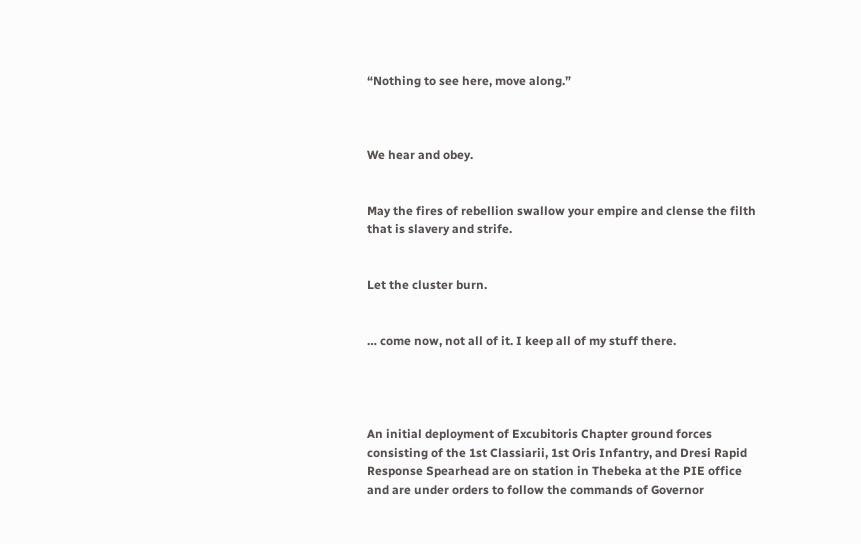“Nothing to see here, move along.”



We hear and obey.


May the fires of rebellion swallow your empire and clense the filth that is slavery and strife.


Let the cluster burn.


… come now, not all of it. I keep all of my stuff there.




An initial deployment of Excubitoris Chapter ground forces consisting of the 1st Classiarii, 1st Oris Infantry, and Dresi Rapid Response Spearhead are on station in Thebeka at the PIE office and are under orders to follow the commands of Governor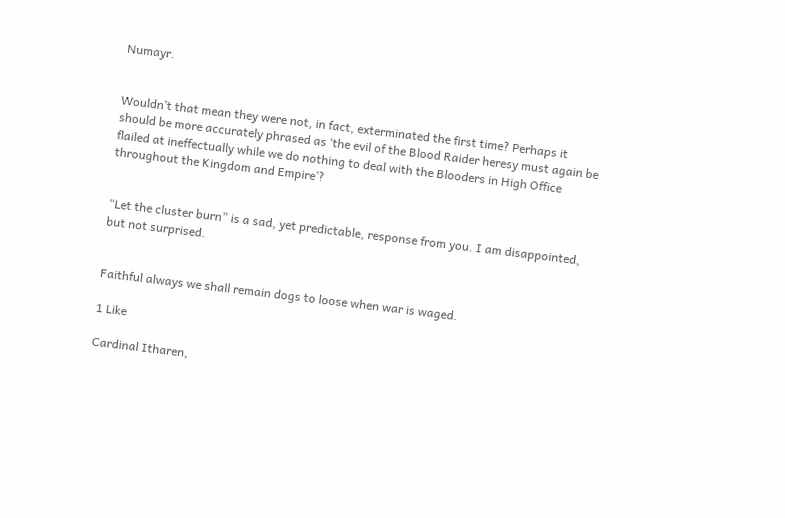Numayr.


Wouldn’t that mean they were not, in fact, exterminated the first time? Perhaps it should be more accurately phrased as ‘the evil of the Blood Raider heresy must again be flailed at ineffectually while we do nothing to deal with the Blooders in High Office throughout the Kingdom and Empire’?


“Let the cluster burn” is a sad, yet predictable, response from you. I am disappointed, but not surprised.


Faithful always we shall remain dogs to loose when war is waged.

1 Like

Cardinal Itharen,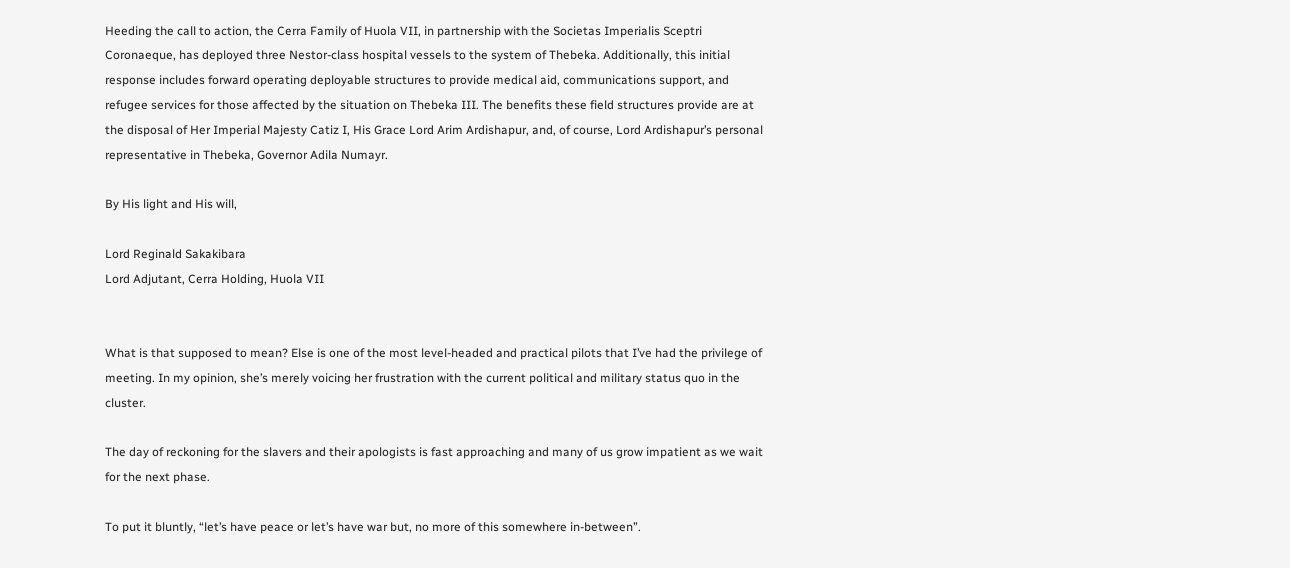Heeding the call to action, the Cerra Family of Huola VII, in partnership with the Societas Imperialis Sceptri Coronaeque, has deployed three Nestor-class hospital vessels to the system of Thebeka. Additionally, this initial response includes forward operating deployable structures to provide medical aid, communications support, and refugee services for those affected by the situation on Thebeka III. The benefits these field structures provide are at the disposal of Her Imperial Majesty Catiz I, His Grace Lord Arim Ardishapur, and, of course, Lord Ardishapur’s personal representative in Thebeka, Governor Adila Numayr.

By His light and His will,

Lord Reginald Sakakibara
Lord Adjutant, Cerra Holding, Huola VII


What is that supposed to mean? Else is one of the most level-headed and practical pilots that I’ve had the privilege of meeting. In my opinion, she’s merely voicing her frustration with the current political and military status quo in the cluster.

The day of reckoning for the slavers and their apologists is fast approaching and many of us grow impatient as we wait for the next phase.

To put it bluntly, “let’s have peace or let’s have war but, no more of this somewhere in-between”.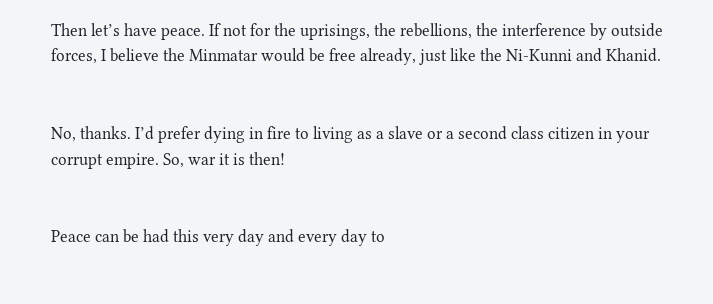Then let’s have peace. If not for the uprisings, the rebellions, the interference by outside forces, I believe the Minmatar would be free already, just like the Ni-Kunni and Khanid.


No, thanks. I’d prefer dying in fire to living as a slave or a second class citizen in your corrupt empire. So, war it is then!


Peace can be had this very day and every day to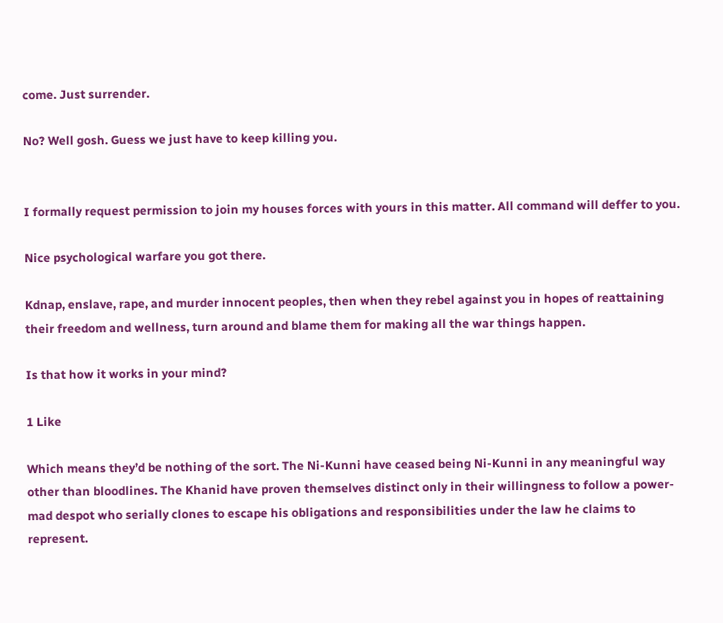come. Just surrender.

No? Well gosh. Guess we just have to keep killing you.


I formally request permission to join my houses forces with yours in this matter. All command will deffer to you.

Nice psychological warfare you got there.

Kdnap, enslave, rape, and murder innocent peoples, then when they rebel against you in hopes of reattaining their freedom and wellness, turn around and blame them for making all the war things happen.

Is that how it works in your mind?

1 Like

Which means they’d be nothing of the sort. The Ni-Kunni have ceased being Ni-Kunni in any meaningful way other than bloodlines. The Khanid have proven themselves distinct only in their willingness to follow a power-mad despot who serially clones to escape his obligations and responsibilities under the law he claims to represent.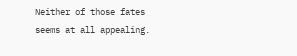Neither of those fates seems at all appealing.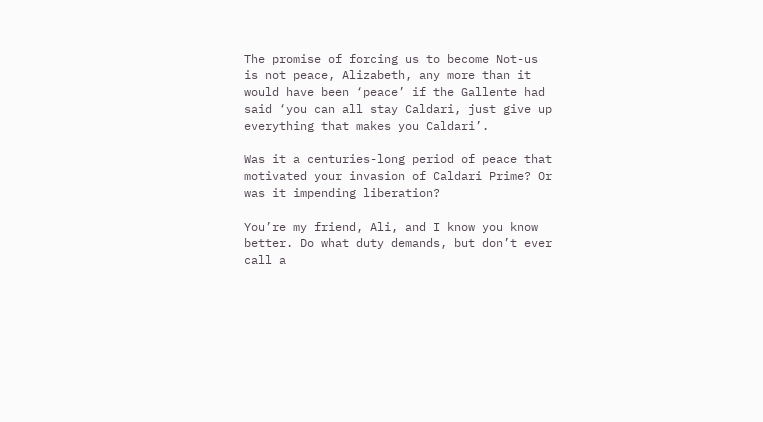The promise of forcing us to become Not-us is not peace, Alizabeth, any more than it would have been ‘peace’ if the Gallente had said ‘you can all stay Caldari, just give up everything that makes you Caldari’.

Was it a centuries-long period of peace that motivated your invasion of Caldari Prime? Or was it impending liberation?

You’re my friend, Ali, and I know you know better. Do what duty demands, but don’t ever call a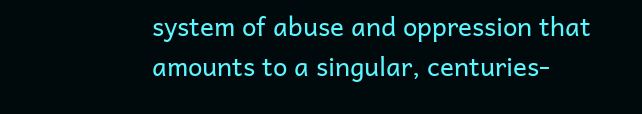system of abuse and oppression that amounts to a singular, centuries-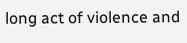long act of violence and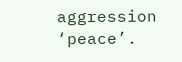aggression ‘peace’.